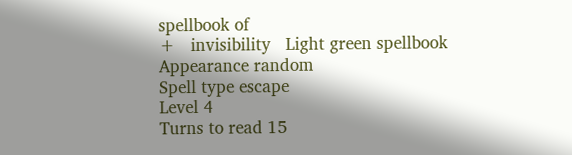spellbook of
+   invisibility   Light green spellbook
Appearance random
Spell type escape
Level 4
Turns to read 15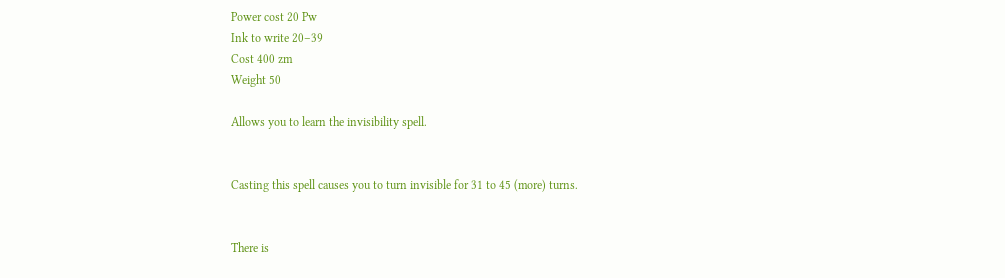Power cost 20 Pw
Ink to write 20–39
Cost 400 zm
Weight 50

Allows you to learn the invisibility spell.


Casting this spell causes you to turn invisible for 31 to 45 (more) turns.


There is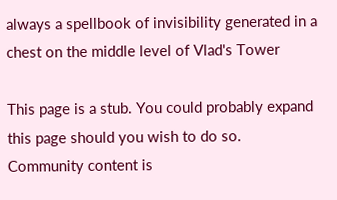always a spellbook of invisibility generated in a chest on the middle level of Vlad's Tower

This page is a stub. You could probably expand this page should you wish to do so.
Community content is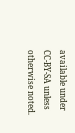available under CC-BY-SA unless otherwise noted.